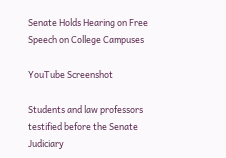Senate Holds Hearing on Free Speech on College Campuses

YouTube Screenshot

Students and law professors testified before the Senate Judiciary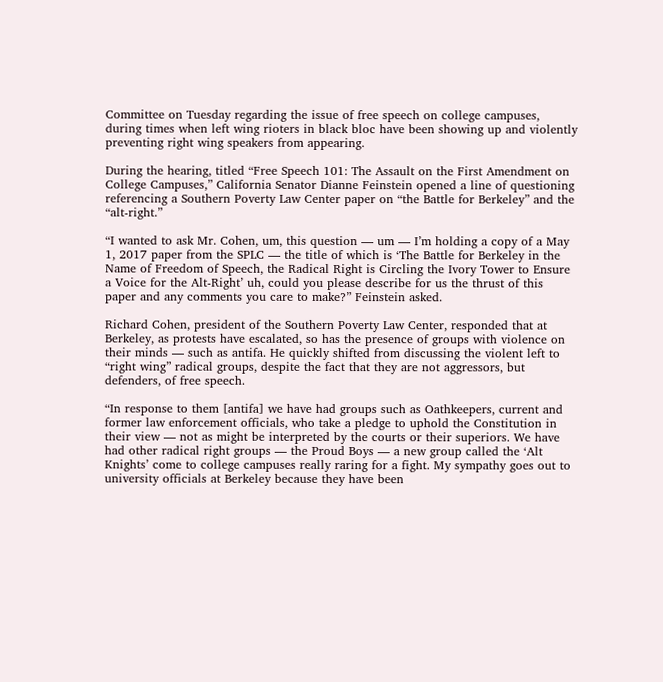Committee on Tuesday regarding the issue of free speech on college campuses, during times when left wing rioters in black bloc have been showing up and violently preventing right wing speakers from appearing.

During the hearing, titled “Free Speech 101: The Assault on the First Amendment on College Campuses,” California Senator Dianne Feinstein opened a line of questioning referencing a Southern Poverty Law Center paper on “the Battle for Berkeley” and the “alt-right.”

“I wanted to ask Mr. Cohen, um, this question — um — I’m holding a copy of a May 1, 2017 paper from the SPLC — the title of which is ‘The Battle for Berkeley in the Name of Freedom of Speech, the Radical Right is Circling the Ivory Tower to Ensure a Voice for the Alt-Right’ uh, could you please describe for us the thrust of this paper and any comments you care to make?” Feinstein asked.

Richard Cohen, president of the Southern Poverty Law Center, responded that at Berkeley, as protests have escalated, so has the presence of groups with violence on their minds — such as antifa. He quickly shifted from discussing the violent left to “right wing” radical groups, despite the fact that they are not aggressors, but defenders, of free speech.

“In response to them [antifa] we have had groups such as Oathkeepers, current and former law enforcement officials, who take a pledge to uphold the Constitution in their view — not as might be interpreted by the courts or their superiors. We have had other radical right groups — the Proud Boys — a new group called the ‘Alt Knights’ come to college campuses really raring for a fight. My sympathy goes out to university officials at Berkeley because they have been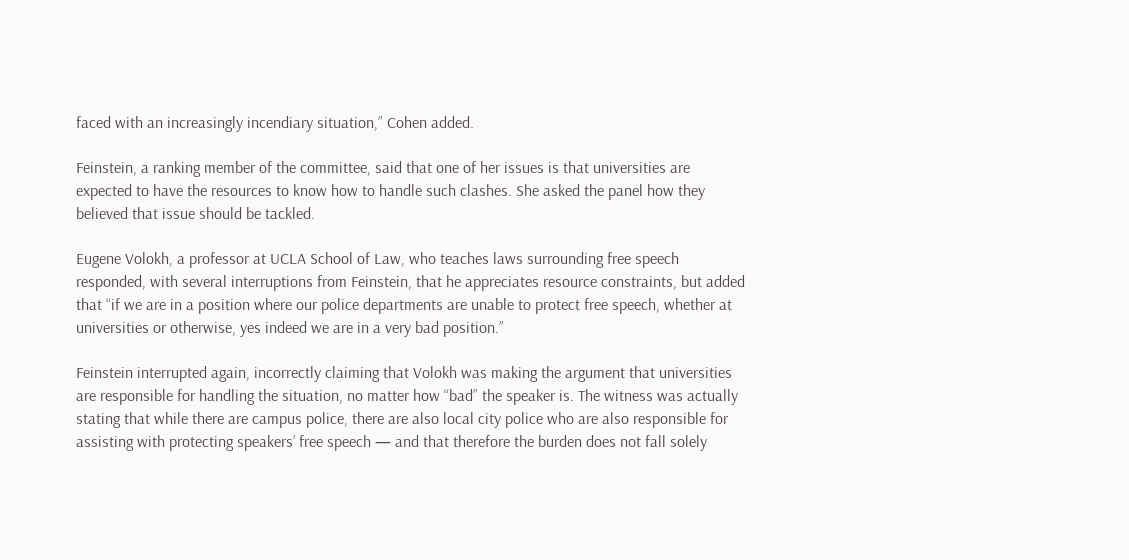faced with an increasingly incendiary situation,” Cohen added.

Feinstein, a ranking member of the committee, said that one of her issues is that universities are expected to have the resources to know how to handle such clashes. She asked the panel how they believed that issue should be tackled.

Eugene Volokh, a professor at UCLA School of Law, who teaches laws surrounding free speech responded, with several interruptions from Feinstein, that he appreciates resource constraints, but added that “if we are in a position where our police departments are unable to protect free speech, whether at universities or otherwise, yes indeed we are in a very bad position.”

Feinstein interrupted again, incorrectly claiming that Volokh was making the argument that universities are responsible for handling the situation, no matter how “bad” the speaker is. The witness was actually stating that while there are campus police, there are also local city police who are also responsible for assisting with protecting speakers’ free speech — and that therefore the burden does not fall solely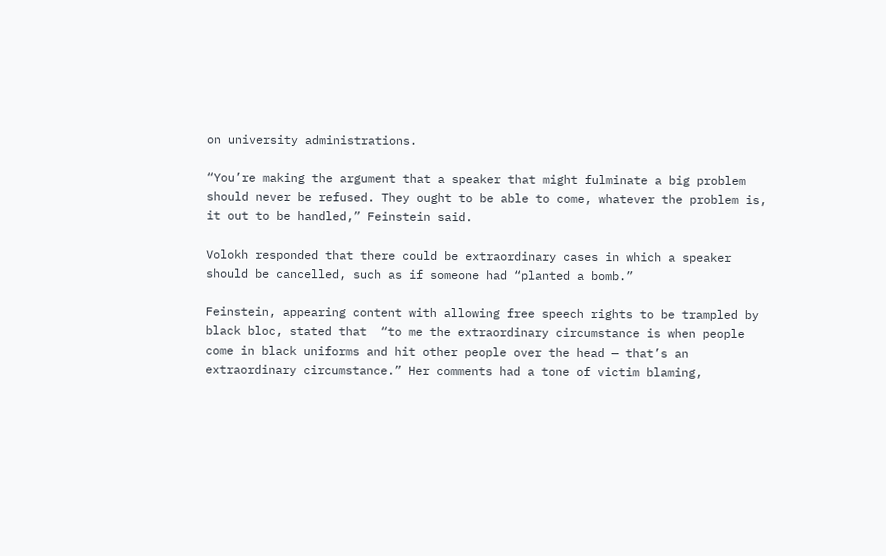on university administrations.

“You’re making the argument that a speaker that might fulminate a big problem should never be refused. They ought to be able to come, whatever the problem is, it out to be handled,” Feinstein said.

Volokh responded that there could be extraordinary cases in which a speaker should be cancelled, such as if someone had “planted a bomb.”

Feinstein, appearing content with allowing free speech rights to be trampled by black bloc, stated that  “to me the extraordinary circumstance is when people come in black uniforms and hit other people over the head — that’s an extraordinary circumstance.” Her comments had a tone of victim blaming,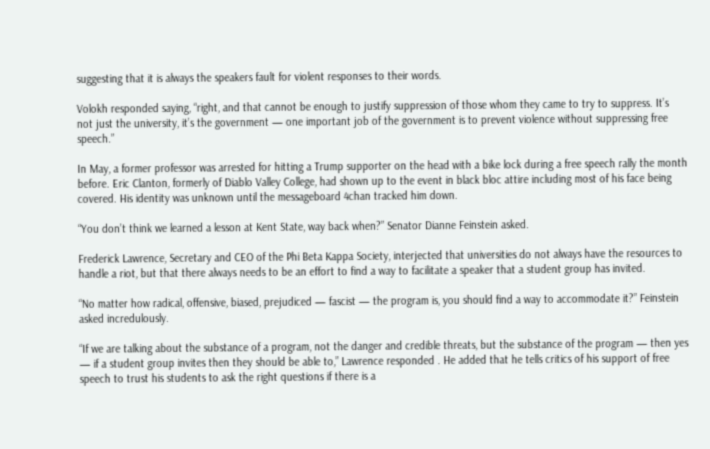suggesting that it is always the speakers fault for violent responses to their words.

Volokh responded saying, “right, and that cannot be enough to justify suppression of those whom they came to try to suppress. It’s not just the university, it’s the government — one important job of the government is to prevent violence without suppressing free speech.”

In May, a former professor was arrested for hitting a Trump supporter on the head with a bike lock during a free speech rally the month before. Eric Clanton, formerly of Diablo Valley College, had shown up to the event in black bloc attire including most of his face being covered. His identity was unknown until the messageboard 4chan tracked him down.

“You don’t think we learned a lesson at Kent State, way back when?” Senator Dianne Feinstein asked.

Frederick Lawrence, Secretary and CEO of the Phi Beta Kappa Society, interjected that universities do not always have the resources to handle a riot, but that there always needs to be an effort to find a way to facilitate a speaker that a student group has invited.

“No matter how radical, offensive, biased, prejudiced — fascist — the program is, you should find a way to accommodate it?” Feinstein asked incredulously.

“If we are talking about the substance of a program, not the danger and credible threats, but the substance of the program — then yes — if a student group invites then they should be able to,” Lawrence responded . He added that he tells critics of his support of free speech to trust his students to ask the right questions if there is a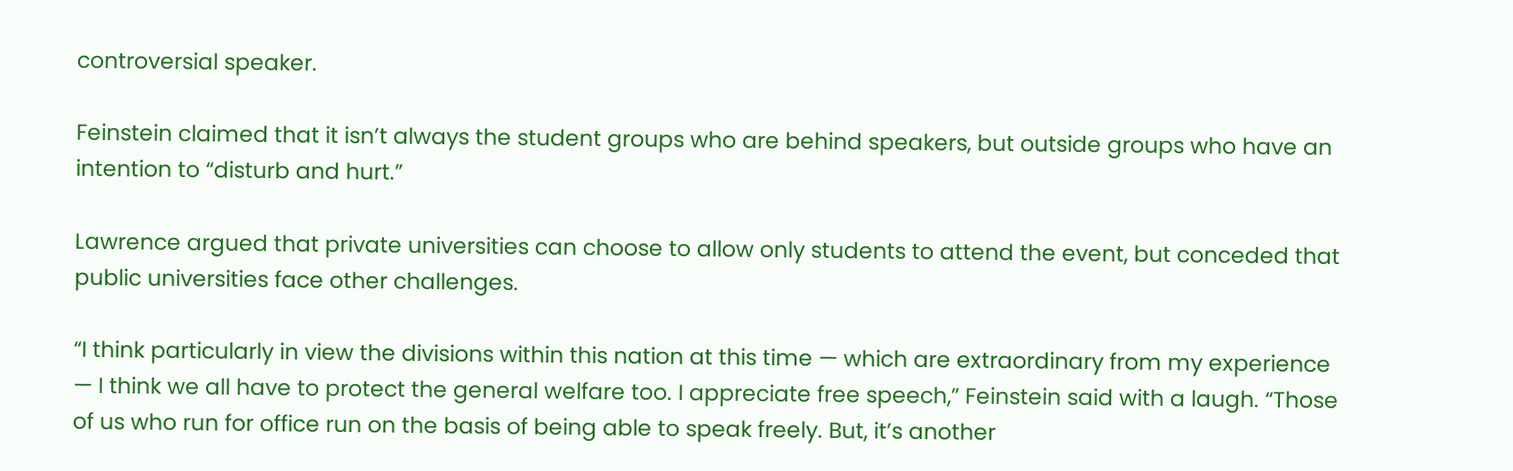controversial speaker.

Feinstein claimed that it isn’t always the student groups who are behind speakers, but outside groups who have an intention to “disturb and hurt.”

Lawrence argued that private universities can choose to allow only students to attend the event, but conceded that public universities face other challenges.

“I think particularly in view the divisions within this nation at this time — which are extraordinary from my experience — I think we all have to protect the general welfare too. I appreciate free speech,” Feinstein said with a laugh. “Those of us who run for office run on the basis of being able to speak freely. But, it’s another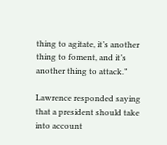thing to agitate, it’s another thing to foment, and it’s another thing to attack.”

Lawrence responded saying that a president should take into account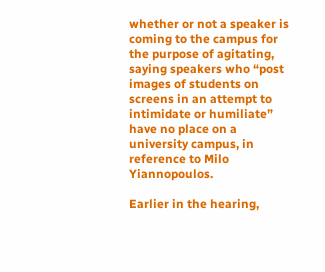whether or not a speaker is coming to the campus for the purpose of agitating, saying speakers who “post images of students on screens in an attempt to intimidate or humiliate” have no place on a university campus, in reference to Milo Yiannopoulos.

Earlier in the hearing,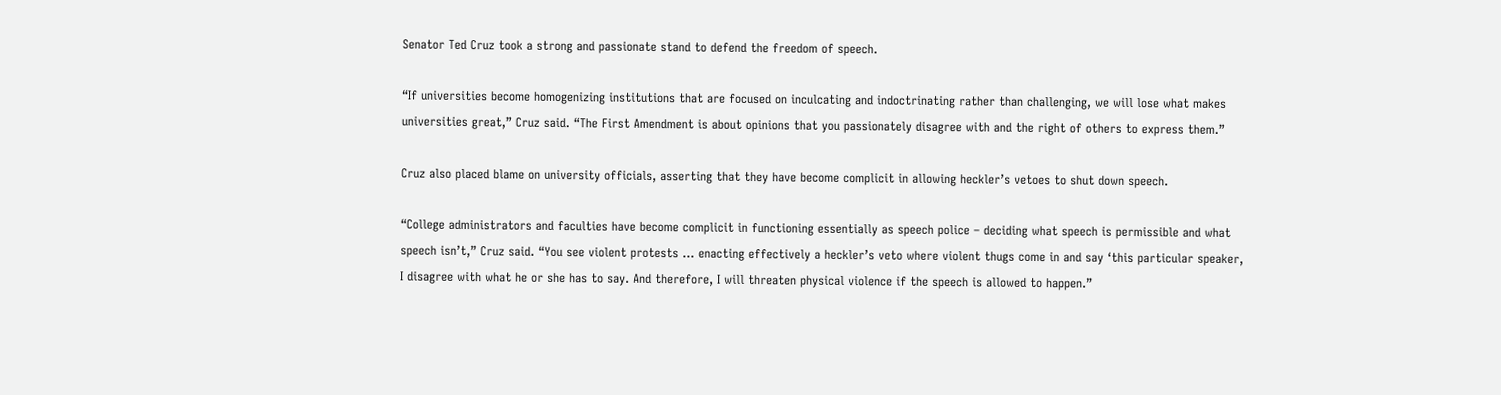Senator Ted Cruz took a strong and passionate stand to defend the freedom of speech.

“If universities become homogenizing institutions that are focused on inculcating and indoctrinating rather than challenging, we will lose what makes universities great,” Cruz said. “The First Amendment is about opinions that you passionately disagree with and the right of others to express them.”

Cruz also placed blame on university officials, asserting that they have become complicit in allowing heckler’s vetoes to shut down speech.

“College administrators and faculties have become complicit in functioning essentially as speech police – deciding what speech is permissible and what speech isn’t,” Cruz said. “You see violent protests … enacting effectively a heckler’s veto where violent thugs come in and say ‘this particular speaker, I disagree with what he or she has to say. And therefore, I will threaten physical violence if the speech is allowed to happen.”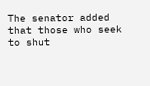The senator added that those who seek to shut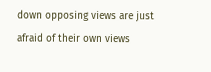down opposing views are just afraid of their own views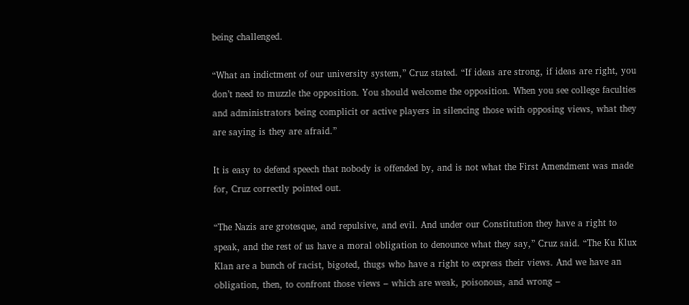being challenged.

“What an indictment of our university system,” Cruz stated. “If ideas are strong, if ideas are right, you don’t need to muzzle the opposition. You should welcome the opposition. When you see college faculties and administrators being complicit or active players in silencing those with opposing views, what they are saying is they are afraid.”

It is easy to defend speech that nobody is offended by, and is not what the First Amendment was made for, Cruz correctly pointed out.

“The Nazis are grotesque, and repulsive, and evil. And under our Constitution they have a right to speak, and the rest of us have a moral obligation to denounce what they say,” Cruz said. “The Ku Klux Klan are a bunch of racist, bigoted, thugs who have a right to express their views. And we have an obligation, then, to confront those views – which are weak, poisonous, and wrong –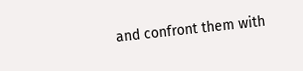and confront them with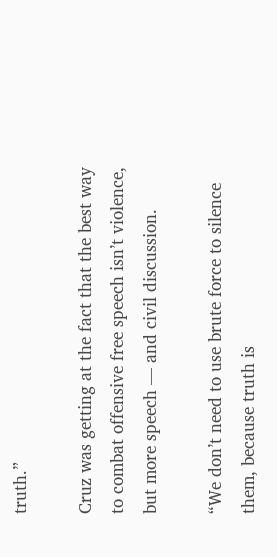truth.”

Cruz was getting at the fact that the best way to combat offensive free speech isn’t violence, but more speech — and civil discussion.

“We don’t need to use brute force to silence them, because truth is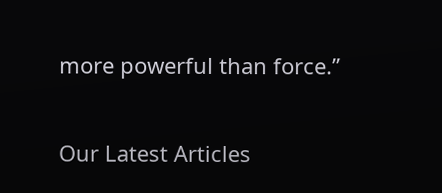more powerful than force.”

Our Latest Articles